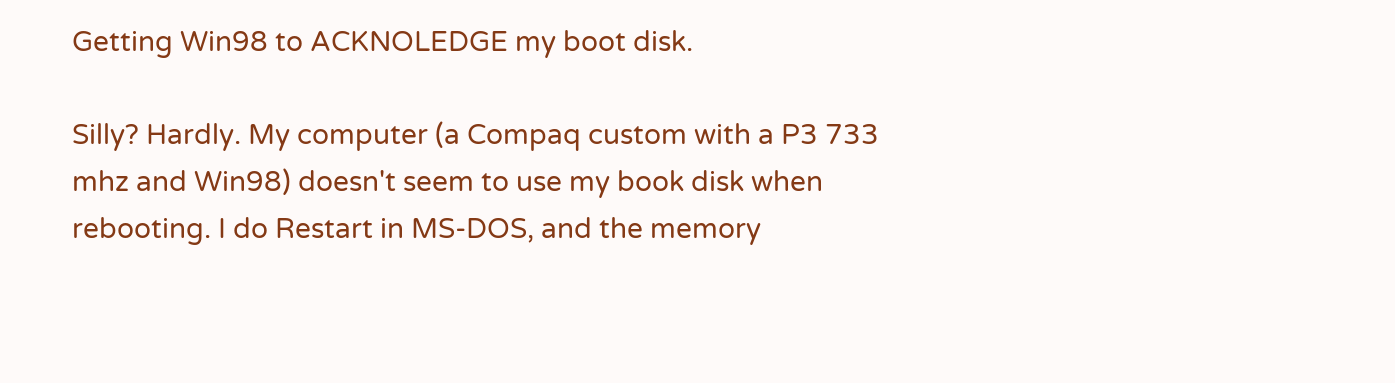Getting Win98 to ACKNOLEDGE my boot disk.

Silly? Hardly. My computer (a Compaq custom with a P3 733 mhz and Win98) doesn't seem to use my book disk when rebooting. I do Restart in MS-DOS, and the memory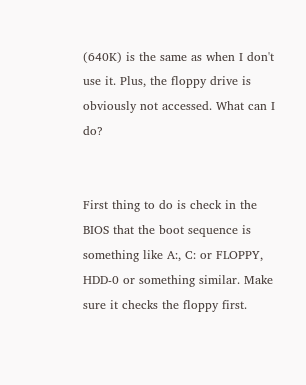(640K) is the same as when I don't use it. Plus, the floppy drive is obviously not accessed. What can I do?


First thing to do is check in the BIOS that the boot sequence is something like A:, C: or FLOPPY, HDD-0 or something similar. Make sure it checks the floppy first.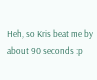Heh, so Kris beat me by about 90 seconds :p